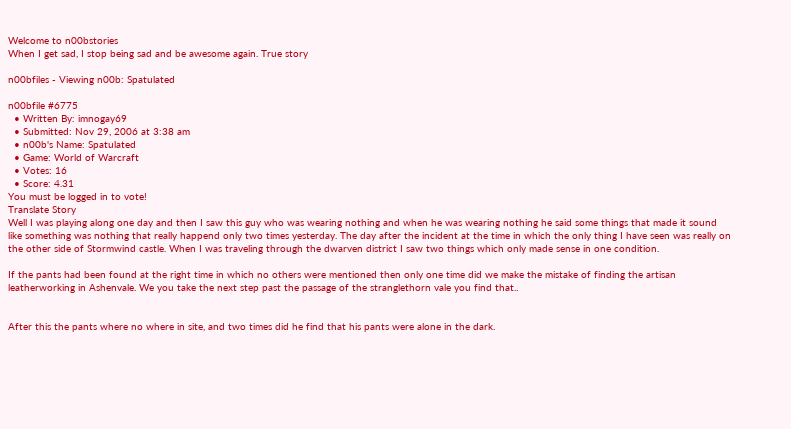Welcome to n00bstories
When I get sad, I stop being sad and be awesome again. True story

n00bfiles - Viewing n00b: Spatulated

n00bfile #6775
  • Written By: imnogay69
  • Submitted: Nov 29, 2006 at 3:38 am
  • n00b's Name: Spatulated
  • Game: World of Warcraft
  • Votes: 16
  • Score: 4.31
You must be logged in to vote!
Translate Story
Well I was playing along one day and then I saw this guy who was wearing nothing and when he was wearing nothing he said some things that made it sound like something was nothing that really happend only two times yesterday. The day after the incident at the time in which the only thing I have seen was really on the other side of Stormwind castle. When I was traveling through the dwarven district I saw two things which only made sense in one condition.

If the pants had been found at the right time in which no others were mentioned then only one time did we make the mistake of finding the artisan leatherworking in Ashenvale. We you take the next step past the passage of the stranglethorn vale you find that..


After this the pants where no where in site, and two times did he find that his pants were alone in the dark.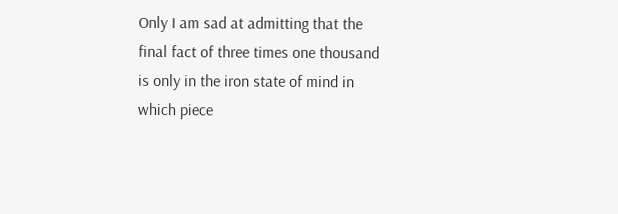Only I am sad at admitting that the final fact of three times one thousand is only in the iron state of mind in which piece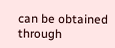can be obtained through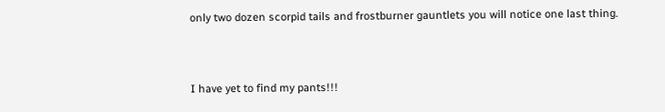only two dozen scorpid tails and frostburner gauntlets you will notice one last thing.


I have yet to find my pants!!!